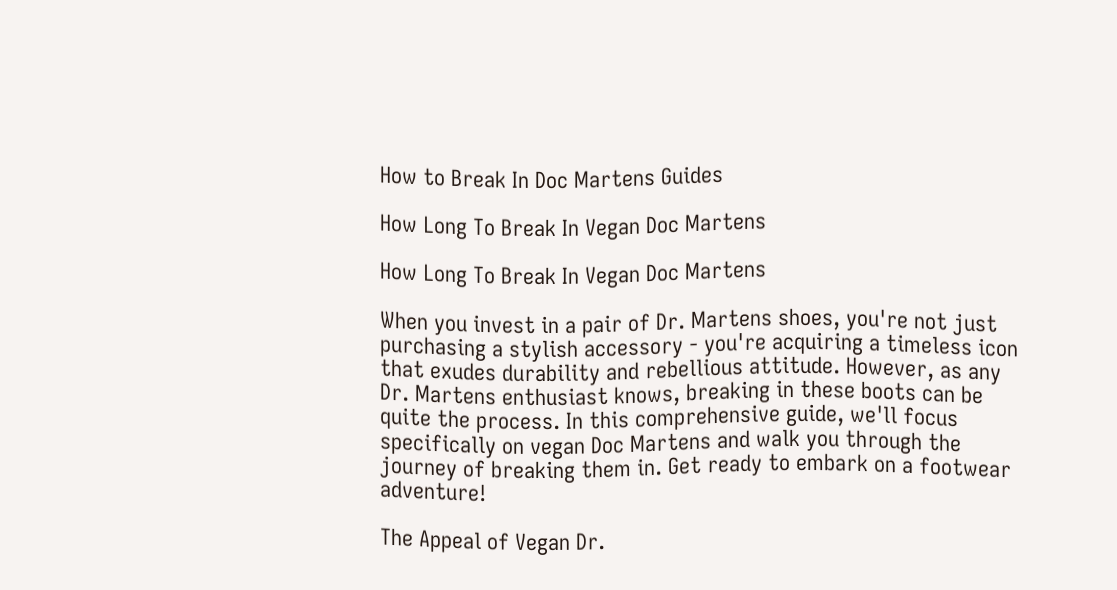How to Break In Doc Martens Guides

How Long To Break In Vegan Doc Martens

How Long To Break In Vegan Doc Martens

When you invest in a pair of Dr. Martens shoes, you're not just purchasing a stylish accessory - you're acquiring a timeless icon that exudes durability and rebellious attitude. However, as any Dr. Martens enthusiast knows, breaking in these boots can be quite the process. In this comprehensive guide, we'll focus specifically on vegan Doc Martens and walk you through the journey of breaking them in. Get ready to embark on a footwear adventure!

The Appeal of Vegan Dr.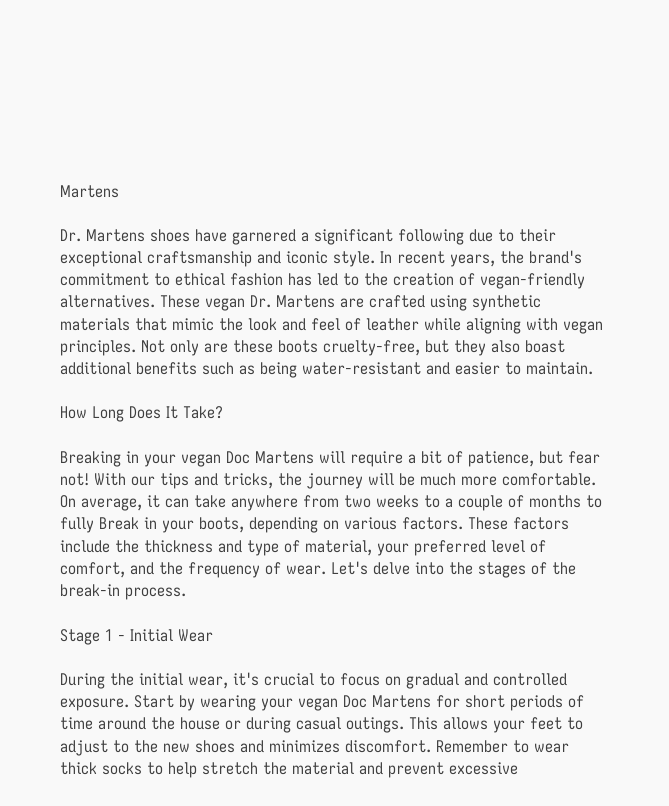Martens

Dr. Martens shoes have garnered a significant following due to their exceptional craftsmanship and iconic style. In recent years, the brand's commitment to ethical fashion has led to the creation of vegan-friendly alternatives. These vegan Dr. Martens are crafted using synthetic materials that mimic the look and feel of leather while aligning with vegan principles. Not only are these boots cruelty-free, but they also boast additional benefits such as being water-resistant and easier to maintain.

How Long Does It Take?

Breaking in your vegan Doc Martens will require a bit of patience, but fear not! With our tips and tricks, the journey will be much more comfortable. On average, it can take anywhere from two weeks to a couple of months to fully Break in your boots, depending on various factors. These factors include the thickness and type of material, your preferred level of comfort, and the frequency of wear. Let's delve into the stages of the break-in process.

Stage 1 - Initial Wear

During the initial wear, it's crucial to focus on gradual and controlled exposure. Start by wearing your vegan Doc Martens for short periods of time around the house or during casual outings. This allows your feet to adjust to the new shoes and minimizes discomfort. Remember to wear thick socks to help stretch the material and prevent excessive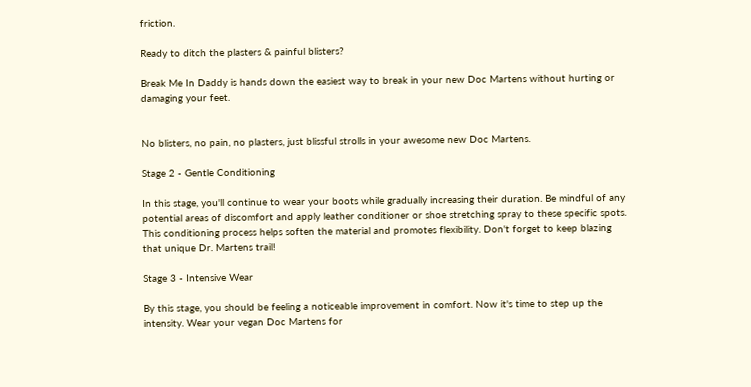friction.

Ready to ditch the plasters & painful blisters?

Break Me In Daddy is hands down the easiest way to break in your new Doc Martens without hurting or damaging your feet.


No blisters, no pain, no plasters, just blissful strolls in your awesome new Doc Martens.

Stage 2 - Gentle Conditioning

In this stage, you'll continue to wear your boots while gradually increasing their duration. Be mindful of any potential areas of discomfort and apply leather conditioner or shoe stretching spray to these specific spots. This conditioning process helps soften the material and promotes flexibility. Don't forget to keep blazing that unique Dr. Martens trail!

Stage 3 - Intensive Wear

By this stage, you should be feeling a noticeable improvement in comfort. Now it's time to step up the intensity. Wear your vegan Doc Martens for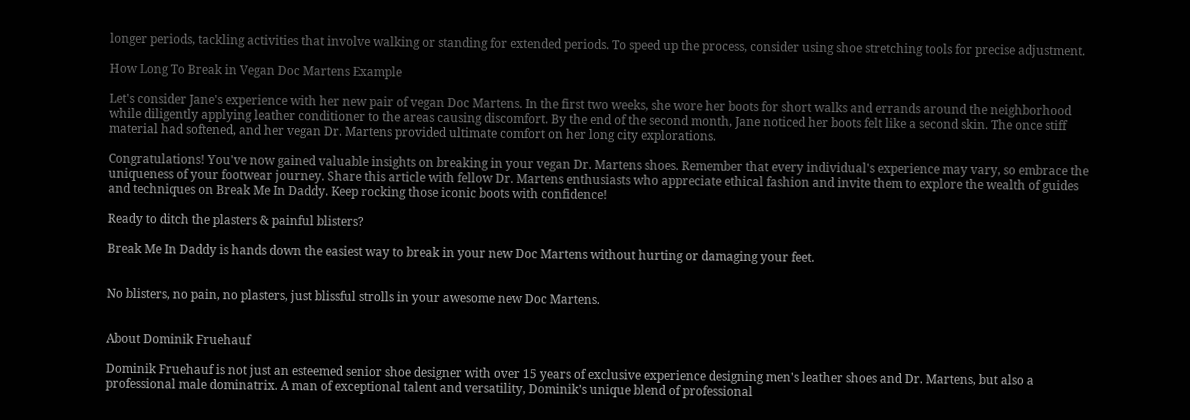longer periods, tackling activities that involve walking or standing for extended periods. To speed up the process, consider using shoe stretching tools for precise adjustment.

How Long To Break in Vegan Doc Martens Example

Let's consider Jane's experience with her new pair of vegan Doc Martens. In the first two weeks, she wore her boots for short walks and errands around the neighborhood while diligently applying leather conditioner to the areas causing discomfort. By the end of the second month, Jane noticed her boots felt like a second skin. The once stiff material had softened, and her vegan Dr. Martens provided ultimate comfort on her long city explorations.

Congratulations! You've now gained valuable insights on breaking in your vegan Dr. Martens shoes. Remember that every individual's experience may vary, so embrace the uniqueness of your footwear journey. Share this article with fellow Dr. Martens enthusiasts who appreciate ethical fashion and invite them to explore the wealth of guides and techniques on Break Me In Daddy. Keep rocking those iconic boots with confidence!

Ready to ditch the plasters & painful blisters?

Break Me In Daddy is hands down the easiest way to break in your new Doc Martens without hurting or damaging your feet.


No blisters, no pain, no plasters, just blissful strolls in your awesome new Doc Martens.


About Dominik Fruehauf

Dominik Fruehauf is not just an esteemed senior shoe designer with over 15 years of exclusive experience designing men's leather shoes and Dr. Martens, but also a professional male dominatrix. A man of exceptional talent and versatility, Dominik’s unique blend of professional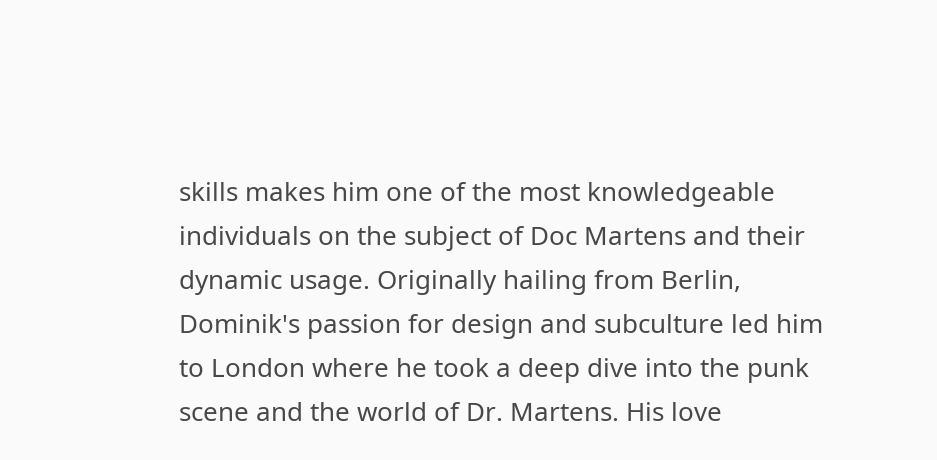skills makes him one of the most knowledgeable individuals on the subject of Doc Martens and their dynamic usage. Originally hailing from Berlin, Dominik's passion for design and subculture led him to London where he took a deep dive into the punk scene and the world of Dr. Martens. His love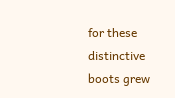for these distinctive boots grew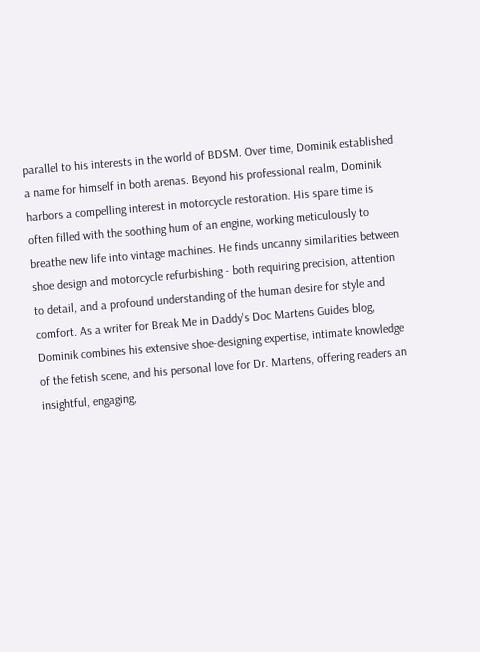parallel to his interests in the world of BDSM. Over time, Dominik established a name for himself in both arenas. Beyond his professional realm, Dominik harbors a compelling interest in motorcycle restoration. His spare time is often filled with the soothing hum of an engine, working meticulously to breathe new life into vintage machines. He finds uncanny similarities between shoe design and motorcycle refurbishing - both requiring precision, attention to detail, and a profound understanding of the human desire for style and comfort. As a writer for Break Me in Daddy's Doc Martens Guides blog, Dominik combines his extensive shoe-designing expertise, intimate knowledge of the fetish scene, and his personal love for Dr. Martens, offering readers an insightful, engaging,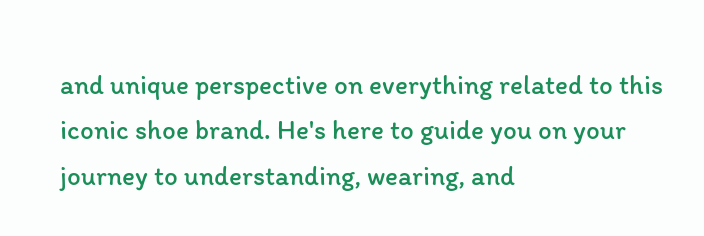and unique perspective on everything related to this iconic shoe brand. He's here to guide you on your journey to understanding, wearing, and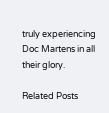truly experiencing Doc Martens in all their glory.

Related Posts